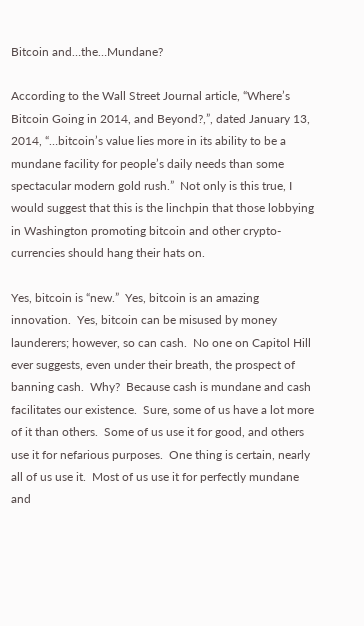Bitcoin and…the…Mundane?

According to the Wall Street Journal article, “Where’s Bitcoin Going in 2014, and Beyond?,”, dated January 13, 2014, “…bitcoin’s value lies more in its ability to be a mundane facility for people’s daily needs than some spectacular modern gold rush.”  Not only is this true, I would suggest that this is the linchpin that those lobbying in Washington promoting bitcoin and other crypto-currencies should hang their hats on.

Yes, bitcoin is “new.”  Yes, bitcoin is an amazing innovation.  Yes, bitcoin can be misused by money launderers; however, so can cash.  No one on Capitol Hill ever suggests, even under their breath, the prospect of banning cash.  Why?  Because cash is mundane and cash facilitates our existence.  Sure, some of us have a lot more of it than others.  Some of us use it for good, and others use it for nefarious purposes.  One thing is certain, nearly all of us use it.  Most of us use it for perfectly mundane and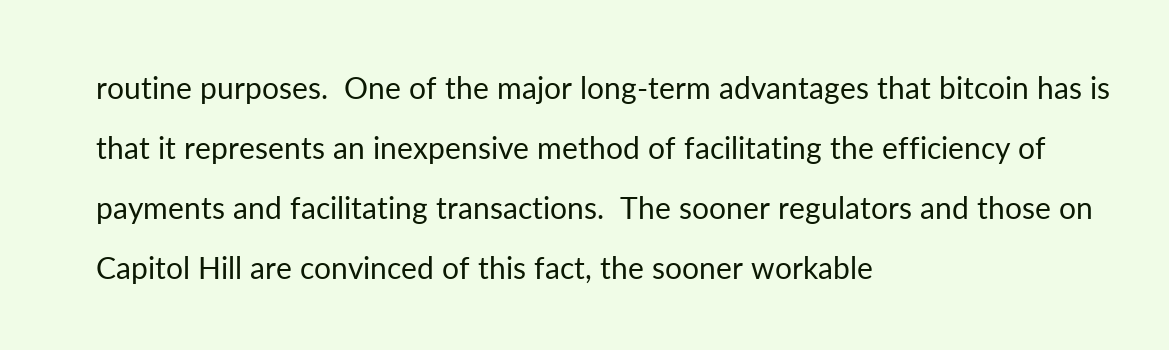routine purposes.  One of the major long-term advantages that bitcoin has is that it represents an inexpensive method of facilitating the efficiency of payments and facilitating transactions.  The sooner regulators and those on Capitol Hill are convinced of this fact, the sooner workable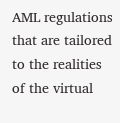AML regulations that are tailored to the realities of the virtual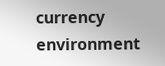currency environment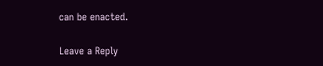can be enacted.

Leave a Reply